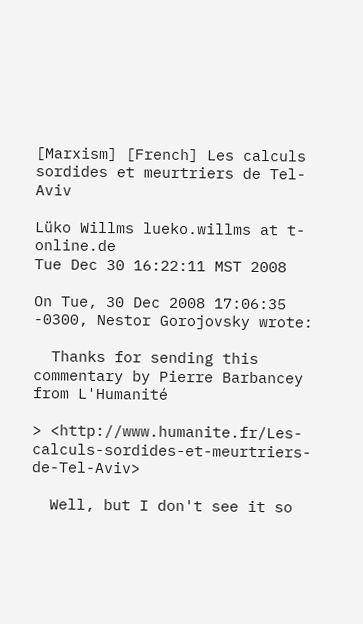[Marxism] [French] Les calculs sordides et meurtriers de Tel-Aviv

Lüko Willms lueko.willms at t-online.de
Tue Dec 30 16:22:11 MST 2008

On Tue, 30 Dec 2008 17:06:35 -0300, Nestor Gorojovsky wrote:

  Thanks for sending this commentary by Pierre Barbancey from L'Humanité

> <http://www.humanite.fr/Les-calculs-sordides-et-meurtriers-de-Tel-Aviv>

  Well, but I don't see it so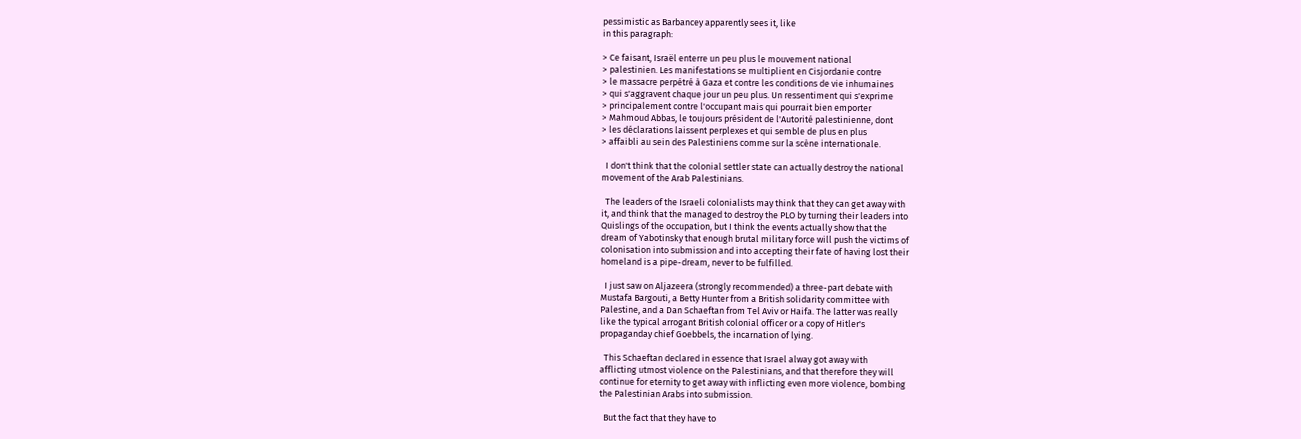pessimistic as Barbancey apparently sees it, like
in this paragraph:

> Ce faisant, Israël enterre un peu plus le mouvement national
> palestinien. Les manifestations se multiplient en Cisjordanie contre
> le massacre perpétré à Gaza et contre les conditions de vie inhumaines
> qui s'aggravent chaque jour un peu plus. Un ressentiment qui s'exprime
> principalement contre l'occupant mais qui pourrait bien emporter
> Mahmoud Abbas, le toujours président de l'Autorité palestinienne, dont
> les déclarations laissent perplexes et qui semble de plus en plus
> affaibli au sein des Palestiniens comme sur la scène internationale.

  I don't think that the colonial settler state can actually destroy the national
movement of the Arab Palestinians.

  The leaders of the Israeli colonialists may think that they can get away with
it, and think that the managed to destroy the PLO by turning their leaders into
Quislings of the occupation, but I think the events actually show that the
dream of Yabotinsky that enough brutal military force will push the victims of
colonisation into submission and into accepting their fate of having lost their
homeland is a pipe-dream, never to be fulfilled.

  I just saw on Aljazeera (strongly recommended) a three-part debate with
Mustafa Bargouti, a Betty Hunter from a British solidarity committee with
Palestine, and a Dan Schaeftan from Tel Aviv or Haifa. The latter was really
like the typical arrogant British colonial officer or a copy of Hitler's
propaganday chief Goebbels, the incarnation of lying.

  This Schaeftan declared in essence that Israel alway got away with
afflicting utmost violence on the Palestinians, and that therefore they will
continue for eternity to get away with inflicting even more violence, bombing
the Palestinian Arabs into submission.

  But the fact that they have to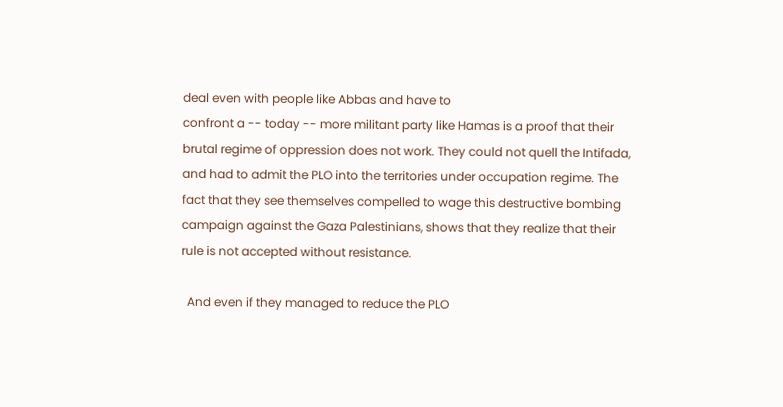deal even with people like Abbas and have to
confront a -- today -- more militant party like Hamas is a proof that their
brutal regime of oppression does not work. They could not quell the Intifada,
and had to admit the PLO into the territories under occupation regime. The
fact that they see themselves compelled to wage this destructive bombing
campaign against the Gaza Palestinians, shows that they realize that their
rule is not accepted without resistance.

  And even if they managed to reduce the PLO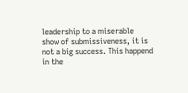leadership to a miserable
show of submissiveness, it is not a big success. This happend in the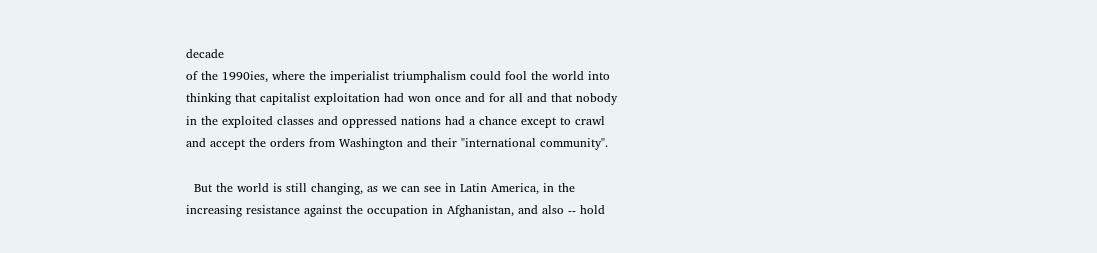decade
of the 1990ies, where the imperialist triumphalism could fool the world into
thinking that capitalist exploitation had won once and for all and that nobody
in the exploited classes and oppressed nations had a chance except to crawl
and accept the orders from Washington and their "international community".

  But the world is still changing, as we can see in Latin America, in the
increasing resistance against the occupation in Afghanistan, and also -- hold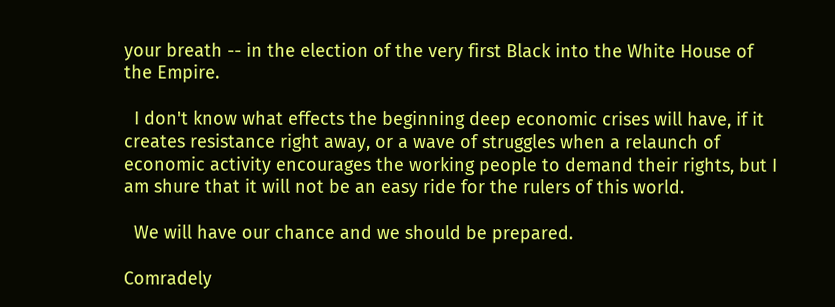your breath -- in the election of the very first Black into the White House of
the Empire.

  I don't know what effects the beginning deep economic crises will have, if it
creates resistance right away, or a wave of struggles when a relaunch of
economic activity encourages the working people to demand their rights, but I
am shure that it will not be an easy ride for the rulers of this world.

  We will have our chance and we should be prepared.

Comradely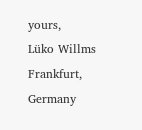yours,
Lüko Willms
Frankfurt, Germany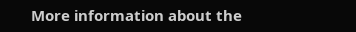More information about the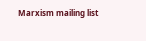Marxism mailing list